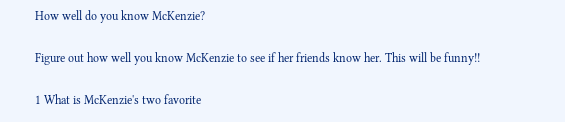How well do you know McKenzie?

Figure out how well you know McKenzie to see if her friends know her. This will be funny!!

1 What is McKenzie's two favorite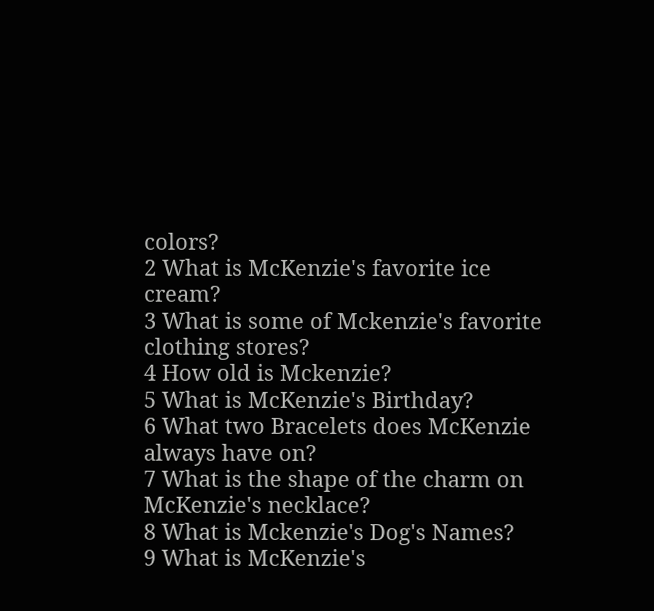colors?
2 What is McKenzie's favorite ice cream?
3 What is some of Mckenzie's favorite clothing stores?
4 How old is Mckenzie?
5 What is McKenzie's Birthday?
6 What two Bracelets does McKenzie always have on?
7 What is the shape of the charm on McKenzie's necklace?
8 What is Mckenzie's Dog's Names?
9 What is McKenzie's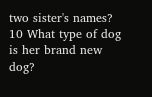two sister's names?
10 What type of dog is her brand new dog?